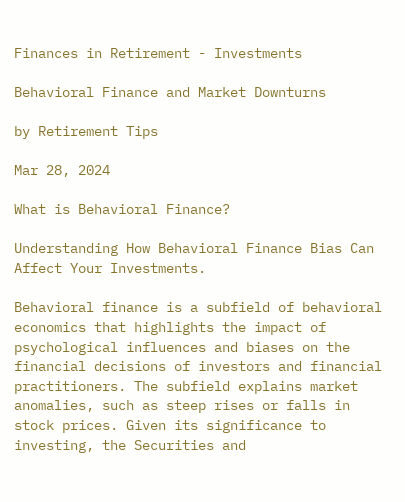Finances in Retirement - Investments

Behavioral Finance and Market Downturns

by Retirement Tips

Mar 28, 2024

What is Behavioral Finance?

Understanding How Behavioral Finance Bias Can Affect Your Investments.

Behavioral finance is a subfield of behavioral economics that highlights the impact of psychological influences and biases on the financial decisions of investors and financial practitioners. The subfield explains market anomalies, such as steep rises or falls in stock prices. Given its significance to investing, the Securities and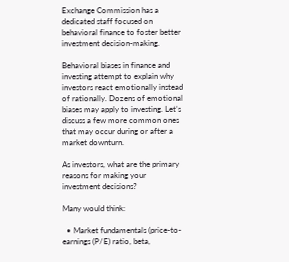Exchange Commission has a dedicated staff focused on behavioral finance to foster better investment decision-making.

Behavioral biases in finance and investing attempt to explain why investors react emotionally instead of rationally. Dozens of emotional biases may apply to investing. Let’s discuss a few more common ones that may occur during or after a market downturn.

As investors, what are the primary reasons for making your investment decisions?

Many would think:

  • Market fundamentals (price-to-earnings (P/E) ratio, beta,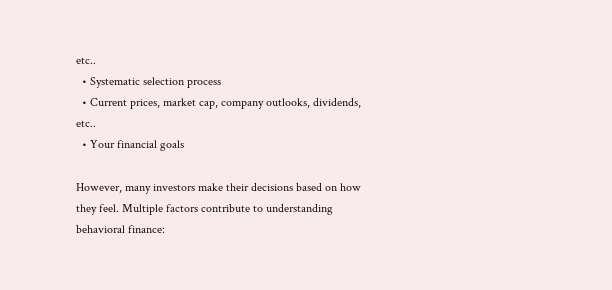etc..
  • Systematic selection process
  • Current prices, market cap, company outlooks, dividends, etc..
  • Your financial goals

However, many investors make their decisions based on how they feel. Multiple factors contribute to understanding behavioral finance: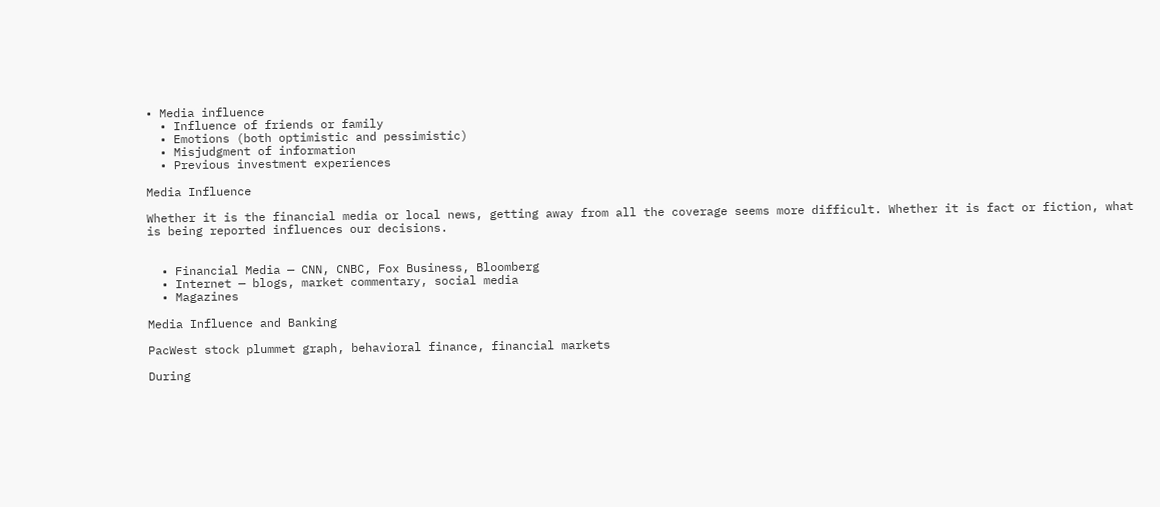• Media influence
  • Influence of friends or family
  • Emotions (both optimistic and pessimistic)
  • Misjudgment of information
  • Previous investment experiences

Media Influence

Whether it is the financial media or local news, getting away from all the coverage seems more difficult. Whether it is fact or fiction, what is being reported influences our decisions.


  • Financial Media — CNN, CNBC, Fox Business, Bloomberg
  • Internet — blogs, market commentary, social media
  • Magazines

Media Influence and Banking

PacWest stock plummet graph, behavioral finance, financial markets

During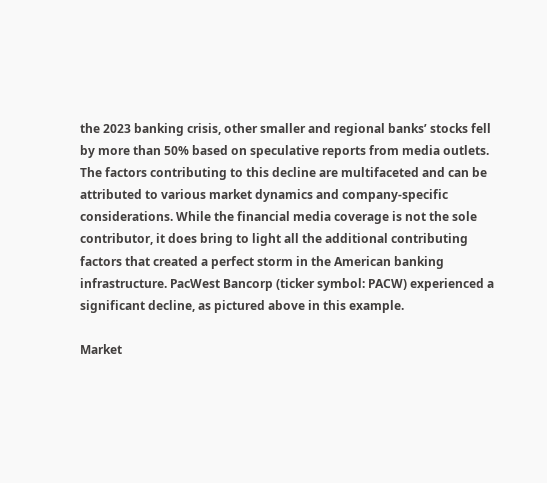the 2023 banking crisis, other smaller and regional banks’ stocks fell by more than 50% based on speculative reports from media outlets. The factors contributing to this decline are multifaceted and can be attributed to various market dynamics and company-specific considerations. While the financial media coverage is not the sole contributor, it does bring to light all the additional contributing factors that created a perfect storm in the American banking infrastructure. PacWest Bancorp (ticker symbol: PACW) experienced a significant decline, as pictured above in this example.

Market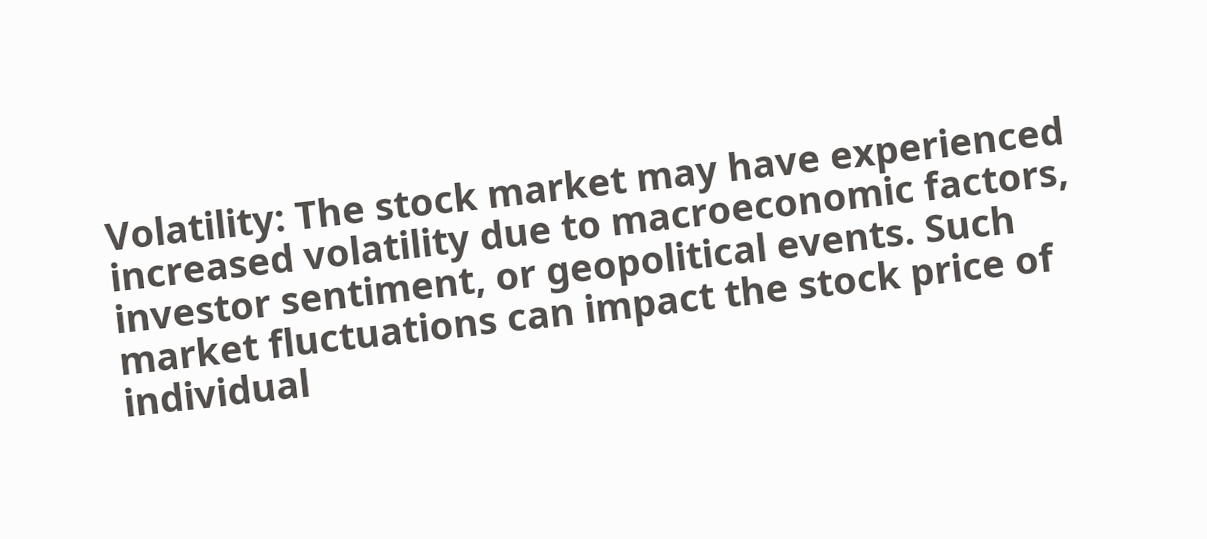Volatility: The stock market may have experienced increased volatility due to macroeconomic factors, investor sentiment, or geopolitical events. Such market fluctuations can impact the stock price of individual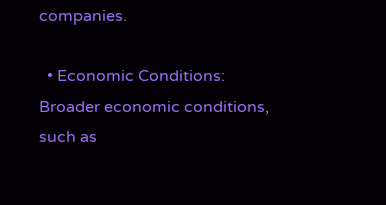companies.

  • Economic Conditions: Broader economic conditions, such as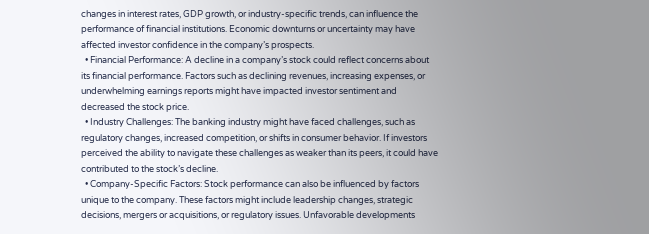changes in interest rates, GDP growth, or industry-specific trends, can influence the performance of financial institutions. Economic downturns or uncertainty may have affected investor confidence in the company’s prospects.
  • Financial Performance: A decline in a company’s stock could reflect concerns about its financial performance. Factors such as declining revenues, increasing expenses, or underwhelming earnings reports might have impacted investor sentiment and decreased the stock price.
  • Industry Challenges: The banking industry might have faced challenges, such as regulatory changes, increased competition, or shifts in consumer behavior. If investors perceived the ability to navigate these challenges as weaker than its peers, it could have contributed to the stock’s decline.
  • Company-Specific Factors: Stock performance can also be influenced by factors unique to the company. These factors might include leadership changes, strategic decisions, mergers or acquisitions, or regulatory issues. Unfavorable developments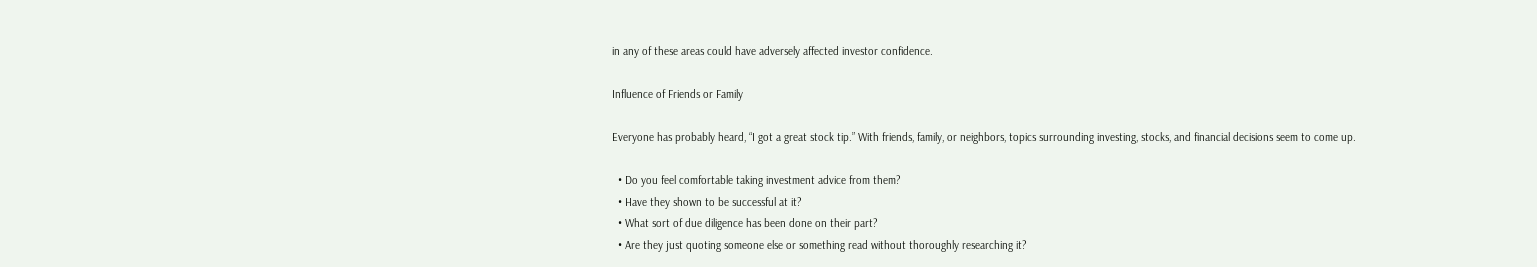in any of these areas could have adversely affected investor confidence.

Influence of Friends or Family

Everyone has probably heard, “I got a great stock tip.” With friends, family, or neighbors, topics surrounding investing, stocks, and financial decisions seem to come up.

  • Do you feel comfortable taking investment advice from them?
  • Have they shown to be successful at it?
  • What sort of due diligence has been done on their part?
  • Are they just quoting someone else or something read without thoroughly researching it?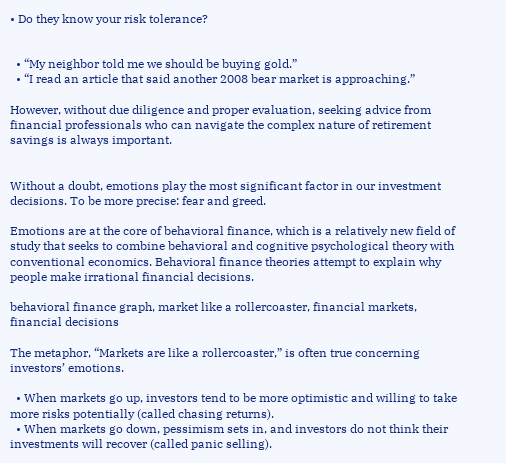• Do they know your risk tolerance?


  • “My neighbor told me we should be buying gold.”
  • “I read an article that said another 2008 bear market is approaching.”

However, without due diligence and proper evaluation, seeking advice from financial professionals who can navigate the complex nature of retirement savings is always important.


Without a doubt, emotions play the most significant factor in our investment decisions. To be more precise: fear and greed.

Emotions are at the core of behavioral finance, which is a relatively new field of study that seeks to combine behavioral and cognitive psychological theory with conventional economics. Behavioral finance theories attempt to explain why people make irrational financial decisions.

behavioral finance graph, market like a rollercoaster, financial markets, financial decisions

The metaphor, “Markets are like a rollercoaster,” is often true concerning investors’ emotions.

  • When markets go up, investors tend to be more optimistic and willing to take more risks potentially (called chasing returns).
  • When markets go down, pessimism sets in, and investors do not think their investments will recover (called panic selling).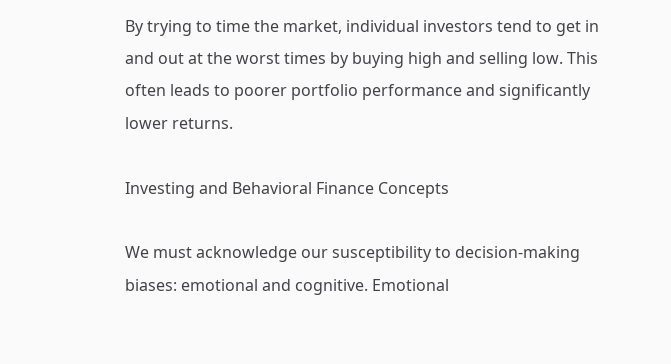By trying to time the market, individual investors tend to get in and out at the worst times by buying high and selling low. This often leads to poorer portfolio performance and significantly lower returns.

Investing and Behavioral Finance Concepts

We must acknowledge our susceptibility to decision-making biases: emotional and cognitive. Emotional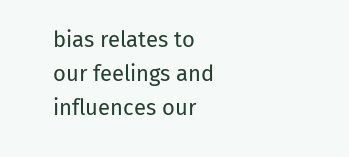bias relates to our feelings and influences our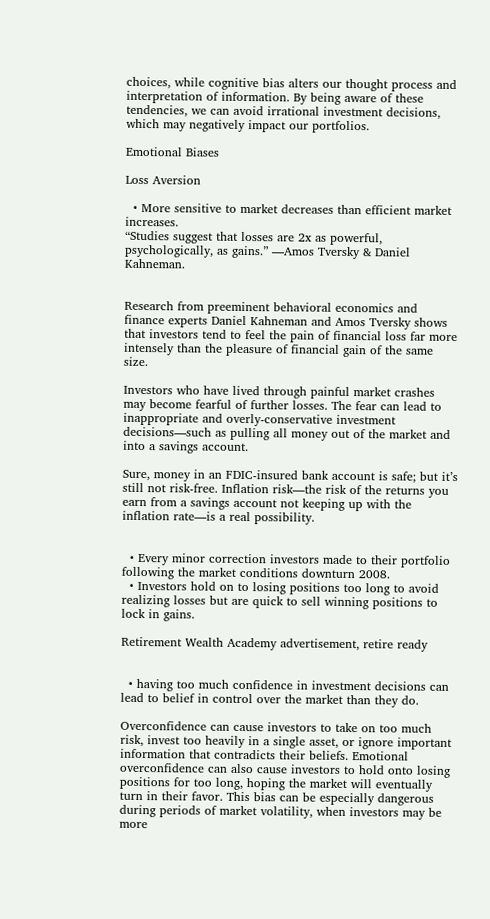choices, while cognitive bias alters our thought process and interpretation of information. By being aware of these tendencies, we can avoid irrational investment decisions, which may negatively impact our portfolios.

Emotional Biases

Loss Aversion

  • More sensitive to market decreases than efficient market increases.
“Studies suggest that losses are 2x as powerful, psychologically, as gains.” —Amos Tversky & Daniel Kahneman.


Research from preeminent behavioral economics and finance experts Daniel Kahneman and Amos Tversky shows that investors tend to feel the pain of financial loss far more intensely than the pleasure of financial gain of the same size.

Investors who have lived through painful market crashes may become fearful of further losses. The fear can lead to inappropriate and overly-conservative investment decisions—such as pulling all money out of the market and into a savings account.

Sure, money in an FDIC-insured bank account is safe; but it’s still not risk-free. Inflation risk—the risk of the returns you earn from a savings account not keeping up with the inflation rate—is a real possibility.


  • Every minor correction investors made to their portfolio following the market conditions downturn 2008.
  • Investors hold on to losing positions too long to avoid realizing losses but are quick to sell winning positions to lock in gains.

Retirement Wealth Academy advertisement, retire ready


  • having too much confidence in investment decisions can lead to belief in control over the market than they do.

Overconfidence can cause investors to take on too much risk, invest too heavily in a single asset, or ignore important information that contradicts their beliefs. Emotional overconfidence can also cause investors to hold onto losing positions for too long, hoping the market will eventually turn in their favor. This bias can be especially dangerous during periods of market volatility, when investors may be more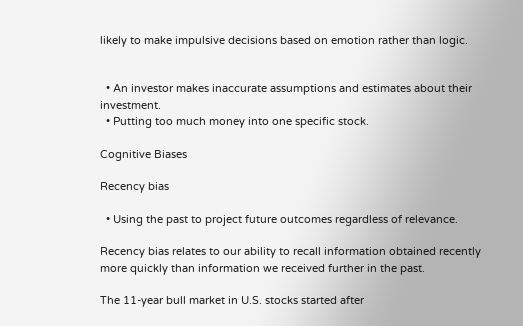likely to make impulsive decisions based on emotion rather than logic.


  • An investor makes inaccurate assumptions and estimates about their investment.
  • Putting too much money into one specific stock.

Cognitive Biases

Recency bias

  • Using the past to project future outcomes regardless of relevance.

Recency bias relates to our ability to recall information obtained recently more quickly than information we received further in the past.

The 11-year bull market in U.S. stocks started after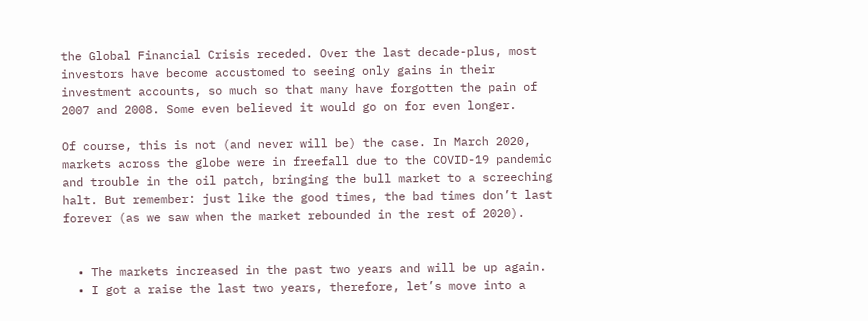the Global Financial Crisis receded. Over the last decade-plus, most investors have become accustomed to seeing only gains in their investment accounts, so much so that many have forgotten the pain of 2007 and 2008. Some even believed it would go on for even longer.

Of course, this is not (and never will be) the case. In March 2020, markets across the globe were in freefall due to the COVID-19 pandemic and trouble in the oil patch, bringing the bull market to a screeching halt. But remember: just like the good times, the bad times don’t last forever (as we saw when the market rebounded in the rest of 2020).


  • The markets increased in the past two years and will be up again.
  • I got a raise the last two years, therefore, let’s move into a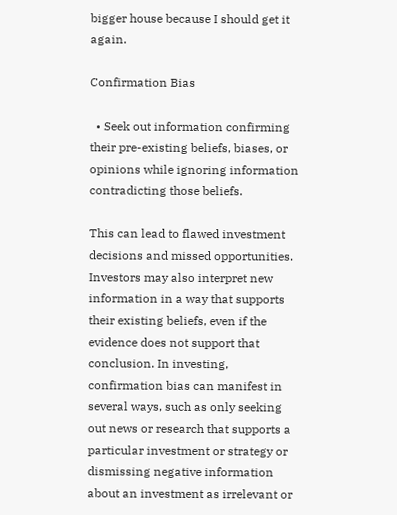bigger house because I should get it again.

Confirmation Bias

  • Seek out information confirming their pre-existing beliefs, biases, or opinions while ignoring information contradicting those beliefs.

This can lead to flawed investment decisions and missed opportunities. Investors may also interpret new information in a way that supports their existing beliefs, even if the evidence does not support that conclusion. In investing, confirmation bias can manifest in several ways, such as only seeking out news or research that supports a particular investment or strategy or dismissing negative information about an investment as irrelevant or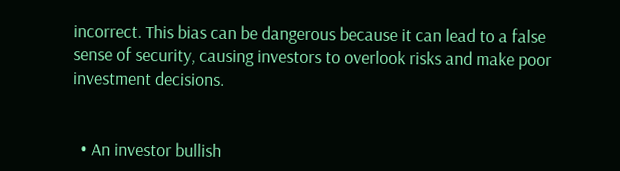incorrect. This bias can be dangerous because it can lead to a false sense of security, causing investors to overlook risks and make poor investment decisions.


  • An investor bullish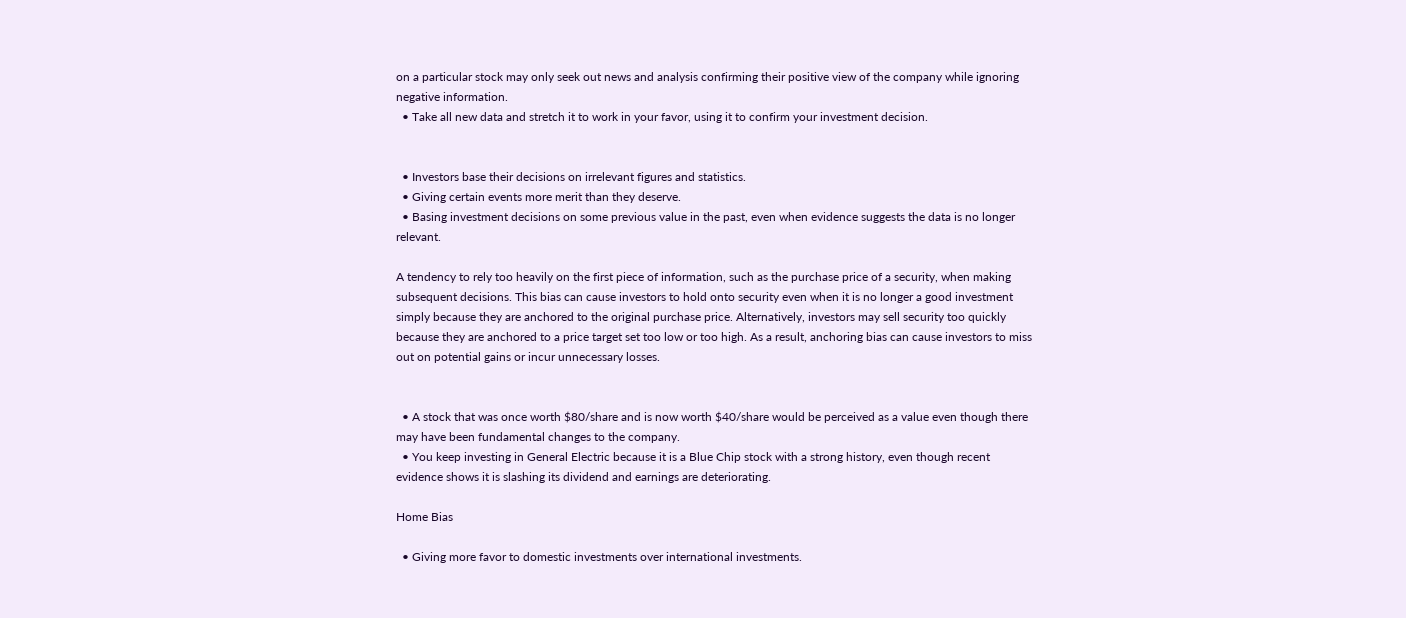on a particular stock may only seek out news and analysis confirming their positive view of the company while ignoring negative information.
  • Take all new data and stretch it to work in your favor, using it to confirm your investment decision.


  • Investors base their decisions on irrelevant figures and statistics.
  • Giving certain events more merit than they deserve.
  • Basing investment decisions on some previous value in the past, even when evidence suggests the data is no longer relevant.

A tendency to rely too heavily on the first piece of information, such as the purchase price of a security, when making subsequent decisions. This bias can cause investors to hold onto security even when it is no longer a good investment simply because they are anchored to the original purchase price. Alternatively, investors may sell security too quickly because they are anchored to a price target set too low or too high. As a result, anchoring bias can cause investors to miss out on potential gains or incur unnecessary losses.


  • A stock that was once worth $80/share and is now worth $40/share would be perceived as a value even though there may have been fundamental changes to the company.
  • You keep investing in General Electric because it is a Blue Chip stock with a strong history, even though recent evidence shows it is slashing its dividend and earnings are deteriorating.

Home Bias

  • Giving more favor to domestic investments over international investments.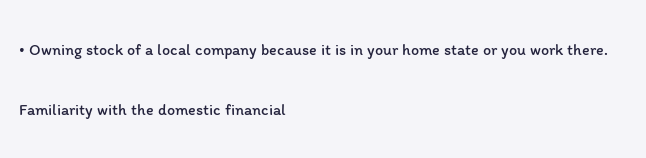• Owning stock of a local company because it is in your home state or you work there.

Familiarity with the domestic financial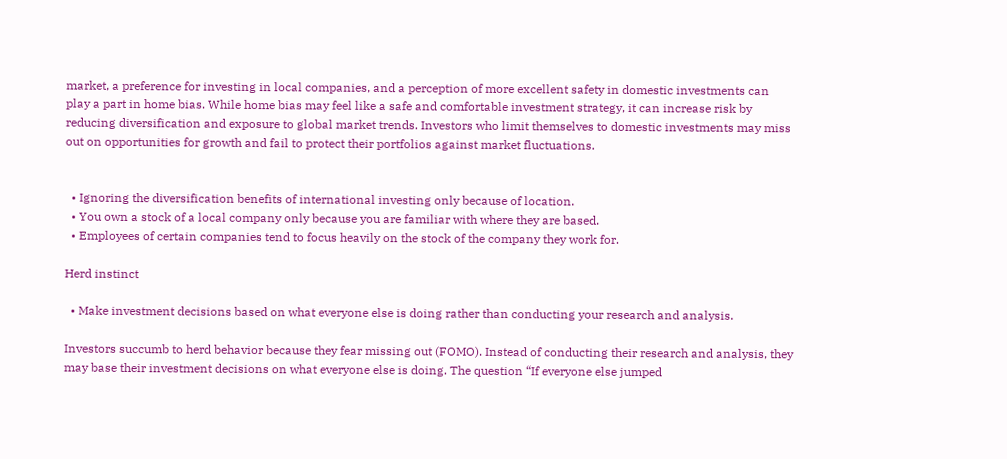market, a preference for investing in local companies, and a perception of more excellent safety in domestic investments can play a part in home bias. While home bias may feel like a safe and comfortable investment strategy, it can increase risk by reducing diversification and exposure to global market trends. Investors who limit themselves to domestic investments may miss out on opportunities for growth and fail to protect their portfolios against market fluctuations.


  • Ignoring the diversification benefits of international investing only because of location.
  • You own a stock of a local company only because you are familiar with where they are based.
  • Employees of certain companies tend to focus heavily on the stock of the company they work for.

Herd instinct

  • Make investment decisions based on what everyone else is doing rather than conducting your research and analysis.

Investors succumb to herd behavior because they fear missing out (FOMO). Instead of conducting their research and analysis, they may base their investment decisions on what everyone else is doing. The question “If everyone else jumped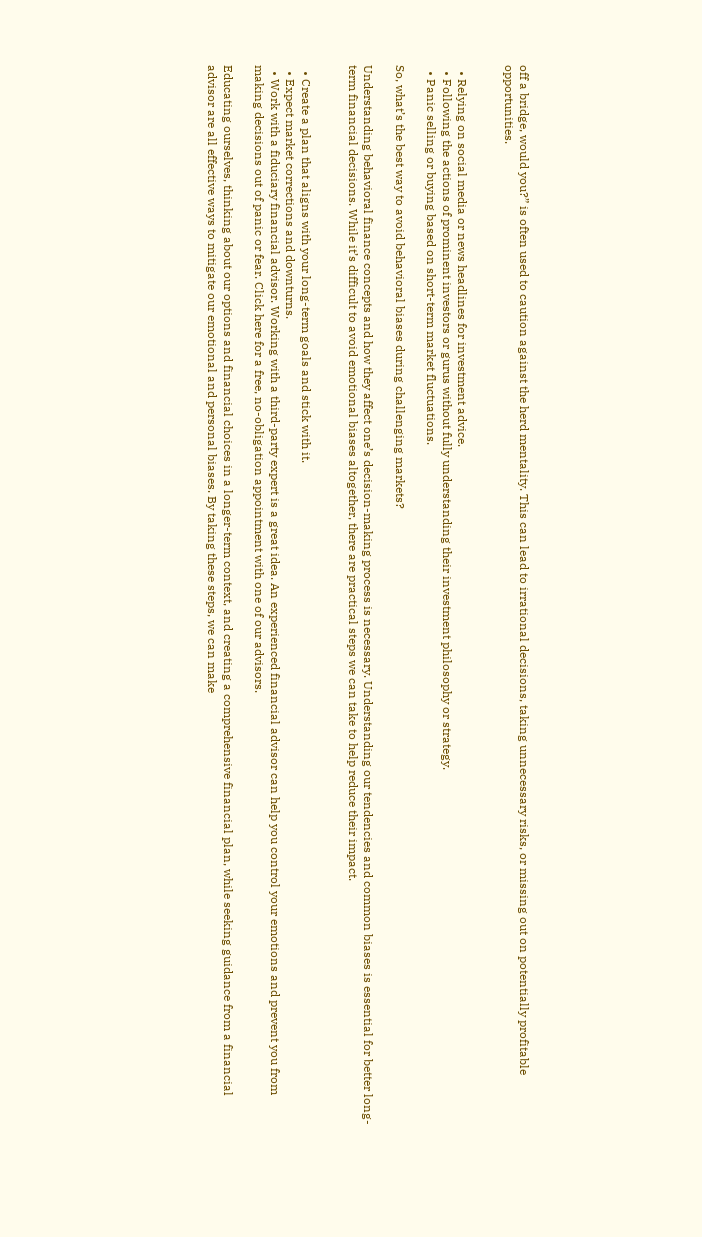off a bridge, would you?” is often used to caution against the herd mentality. This can lead to irrational decisions, taking unnecessary risks, or missing out on potentially profitable opportunities.


  • Relying on social media or news headlines for investment advice.
  • Following the actions of prominent investors or gurus without fully understanding their investment philosophy or strategy.
  • Panic selling or buying based on short-term market fluctuations.

So, what’s the best way to avoid behavioral biases during challenging markets?

Understanding behavioral finance concepts and how they affect one’s decision-making process is necessary. Understanding our tendencies and common biases is essential for better long-term financial decisions. While it’s difficult to avoid emotional biases altogether, there are practical steps we can take to help reduce their impact.


  • Create a plan that aligns with your long-term goals and stick with it.
  • Expect market corrections and downturns.
  • Work with a fiduciary financial advisor. Working with a third-party expert is a great idea. An experienced financial advisor can help you control your emotions and prevent you from making decisions out of panic or fear. Click here for a free, no-obligation appointment with one of our advisors.

Educating ourselves, thinking about our options and financial choices in a longer-term context, and creating a comprehensive financial plan, while seeking guidance from a financial advisor are all effective ways to mitigate our emotional and personal biases. By taking these steps, we can make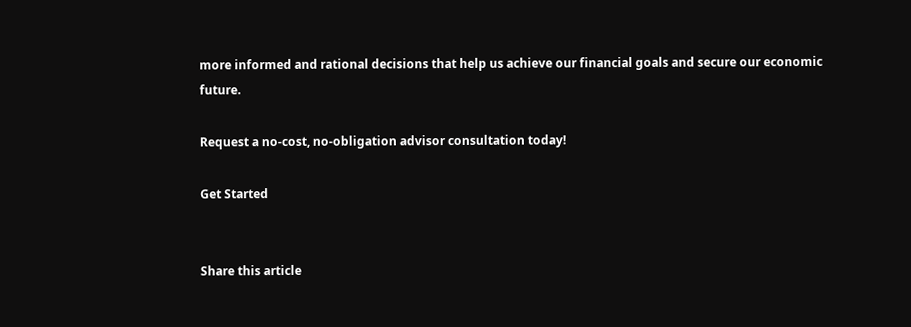more informed and rational decisions that help us achieve our financial goals and secure our economic future.

Request a no-cost, no-obligation advisor consultation today!

Get Started


Share this article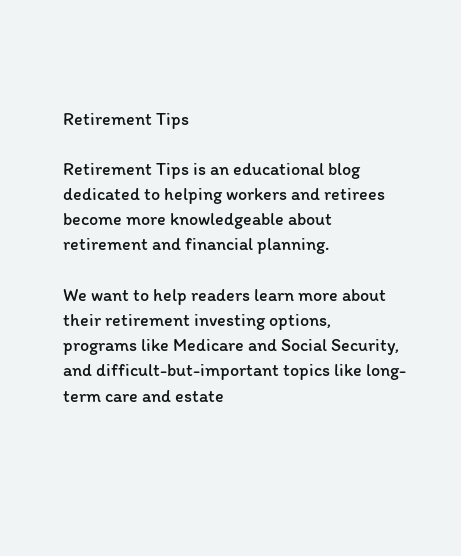Retirement Tips

Retirement Tips is an educational blog dedicated to helping workers and retirees become more knowledgeable about retirement and financial planning.

We want to help readers learn more about their retirement investing options, programs like Medicare and Social Security, and difficult-but-important topics like long-term care and estate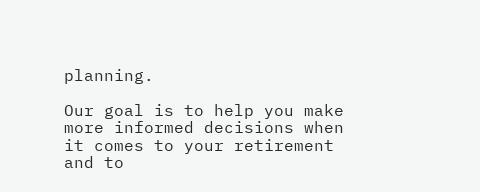planning.

Our goal is to help you make more informed decisions when it comes to your retirement and to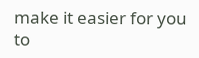make it easier for you to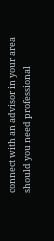connect with an advisor in your area should you need professional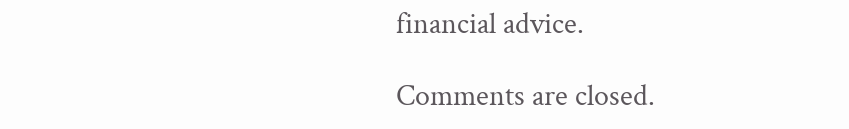financial advice.

Comments are closed.